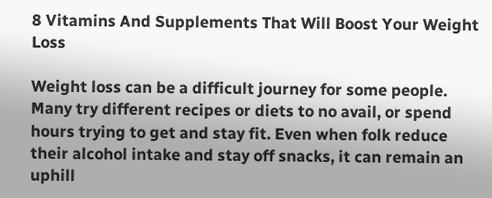8 Vitamins And Supplements That Will Boost Your Weight Loss

Weight loss can be a difficult journey for some people. Many try different recipes or diets to no avail, or spend hours trying to get and stay fit. Even when folk reduce their alcohol intake and stay off snacks, it can remain an uphill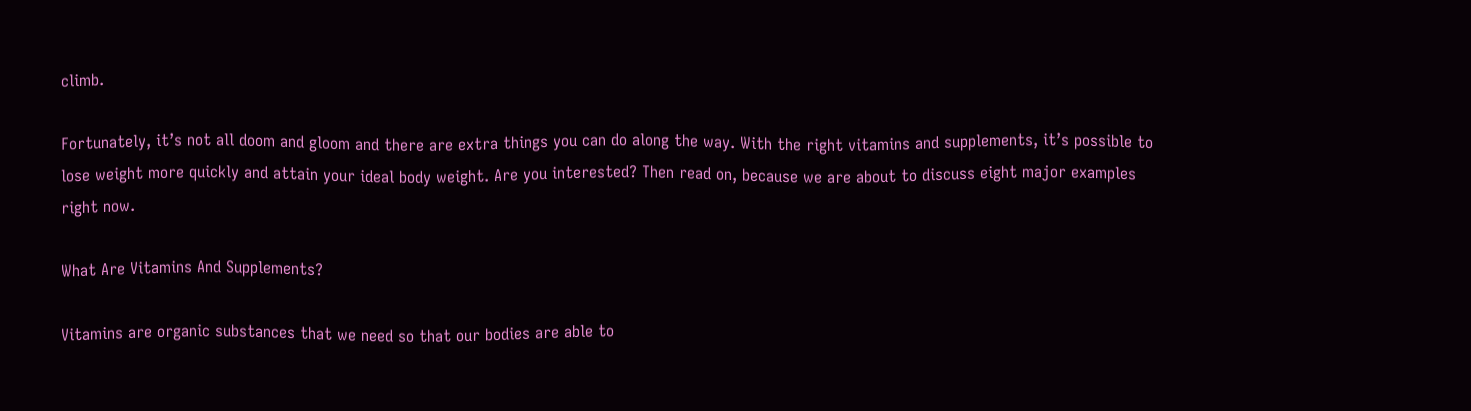climb.

Fortunately, it’s not all doom and gloom and there are extra things you can do along the way. With the right vitamins and supplements, it’s possible to lose weight more quickly and attain your ideal body weight. Are you interested? Then read on, because we are about to discuss eight major examples right now.

What Are Vitamins And Supplements?

Vitamins are organic substances that we need so that our bodies are able to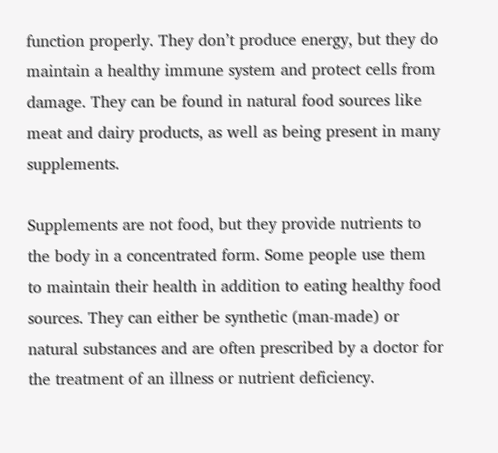function properly. They don’t produce energy, but they do maintain a healthy immune system and protect cells from damage. They can be found in natural food sources like meat and dairy products, as well as being present in many supplements.

Supplements are not food, but they provide nutrients to the body in a concentrated form. Some people use them to maintain their health in addition to eating healthy food sources. They can either be synthetic (man-made) or natural substances and are often prescribed by a doctor for the treatment of an illness or nutrient deficiency.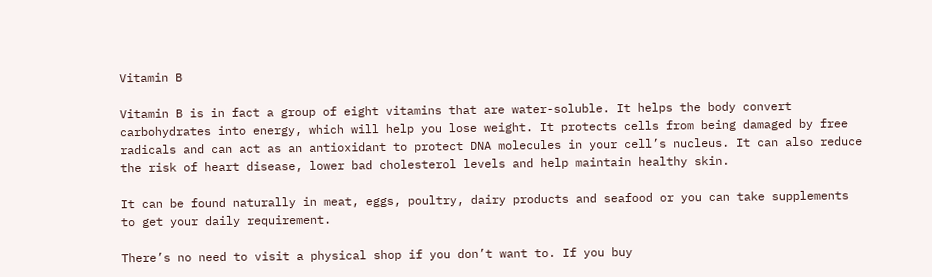Vitamin B

Vitamin B is in fact a group of eight vitamins that are water-soluble. It helps the body convert carbohydrates into energy, which will help you lose weight. It protects cells from being damaged by free radicals and can act as an antioxidant to protect DNA molecules in your cell’s nucleus. It can also reduce the risk of heart disease, lower bad cholesterol levels and help maintain healthy skin.

It can be found naturally in meat, eggs, poultry, dairy products and seafood or you can take supplements to get your daily requirement.

There’s no need to visit a physical shop if you don’t want to. If you buy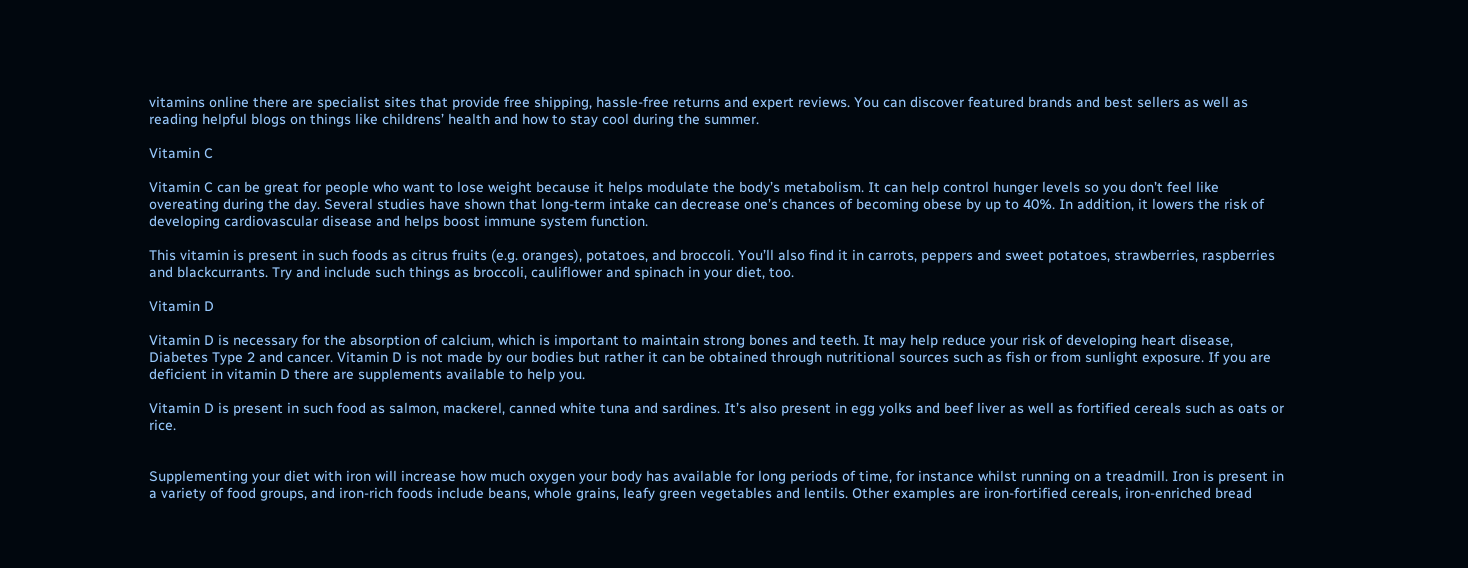vitamins online there are specialist sites that provide free shipping, hassle-free returns and expert reviews. You can discover featured brands and best sellers as well as reading helpful blogs on things like childrens’ health and how to stay cool during the summer.

Vitamin C

Vitamin C can be great for people who want to lose weight because it helps modulate the body’s metabolism. It can help control hunger levels so you don’t feel like overeating during the day. Several studies have shown that long-term intake can decrease one’s chances of becoming obese by up to 40%. In addition, it lowers the risk of developing cardiovascular disease and helps boost immune system function.

This vitamin is present in such foods as citrus fruits (e.g. oranges), potatoes, and broccoli. You’ll also find it in carrots, peppers and sweet potatoes, strawberries, raspberries and blackcurrants. Try and include such things as broccoli, cauliflower and spinach in your diet, too.

Vitamin D

Vitamin D is necessary for the absorption of calcium, which is important to maintain strong bones and teeth. It may help reduce your risk of developing heart disease, Diabetes Type 2 and cancer. Vitamin D is not made by our bodies but rather it can be obtained through nutritional sources such as fish or from sunlight exposure. If you are deficient in vitamin D there are supplements available to help you.

Vitamin D is present in such food as salmon, mackerel, canned white tuna and sardines. It’s also present in egg yolks and beef liver as well as fortified cereals such as oats or rice.


Supplementing your diet with iron will increase how much oxygen your body has available for long periods of time, for instance whilst running on a treadmill. Iron is present in a variety of food groups, and iron-rich foods include beans, whole grains, leafy green vegetables and lentils. Other examples are iron-fortified cereals, iron-enriched bread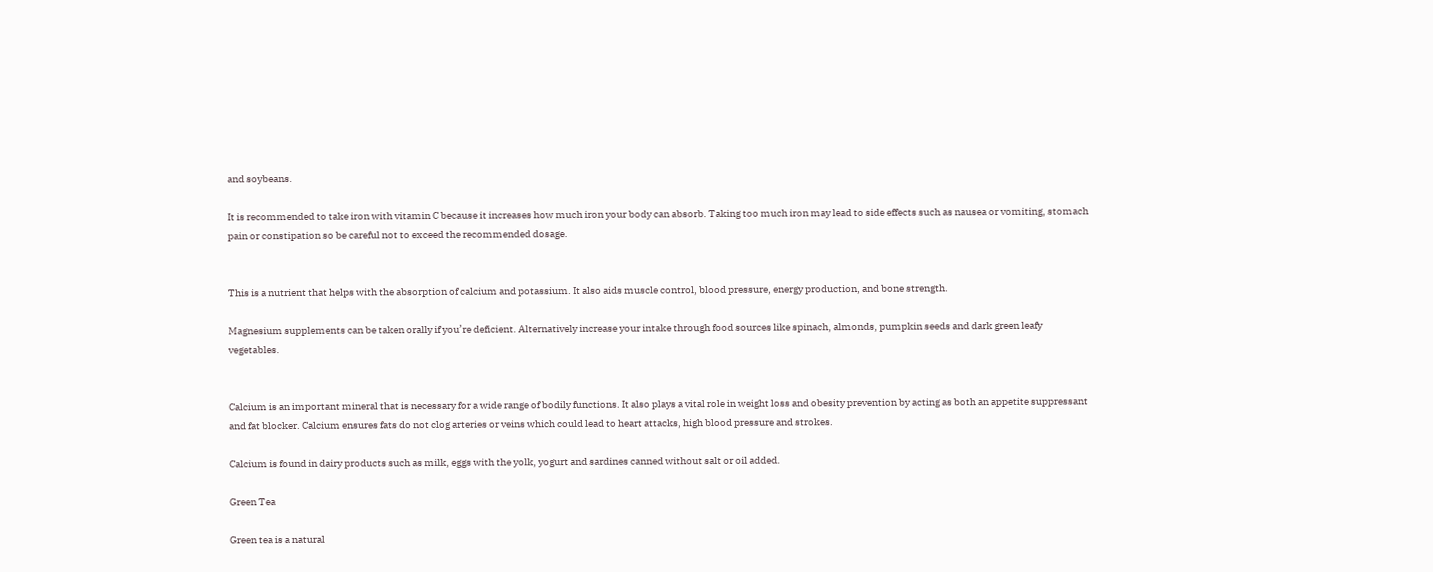and soybeans.

It is recommended to take iron with vitamin C because it increases how much iron your body can absorb. Taking too much iron may lead to side effects such as nausea or vomiting, stomach pain or constipation so be careful not to exceed the recommended dosage.


This is a nutrient that helps with the absorption of calcium and potassium. It also aids muscle control, blood pressure, energy production, and bone strength.

Magnesium supplements can be taken orally if you’re deficient. Alternatively increase your intake through food sources like spinach, almonds, pumpkin seeds and dark green leafy vegetables.


Calcium is an important mineral that is necessary for a wide range of bodily functions. It also plays a vital role in weight loss and obesity prevention by acting as both an appetite suppressant and fat blocker. Calcium ensures fats do not clog arteries or veins which could lead to heart attacks, high blood pressure and strokes.

Calcium is found in dairy products such as milk, eggs with the yolk, yogurt and sardines canned without salt or oil added.

Green Tea

Green tea is a natural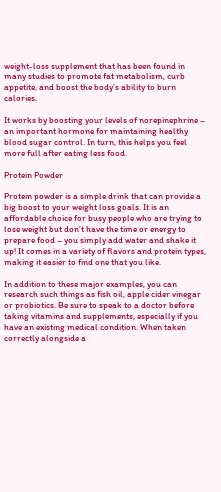weight-loss supplement that has been found in many studies to promote fat metabolism, curb appetite, and boost the body’s ability to burn calories.

It works by boosting your levels of norepinephrine – an important hormone for maintaining healthy blood sugar control. In turn, this helps you feel more full after eating less food.

Protein Powder

Protein powder is a simple drink that can provide a big boost to your weight loss goals. It is an affordable choice for busy people who are trying to lose weight but don’t have the time or energy to prepare food – you simply add water and shake it up! It comes in a variety of flavors and protein types, making it easier to find one that you like.

In addition to these major examples, you can research such things as fish oil, apple cider vinegar or probiotics. Be sure to speak to a doctor before taking vitamins and supplements, especially if you have an existing medical condition. When taken correctly alongside a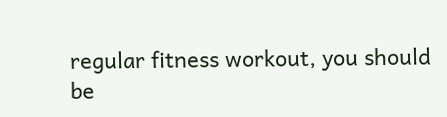regular fitness workout, you should be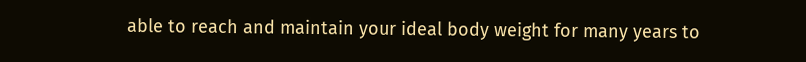able to reach and maintain your ideal body weight for many years to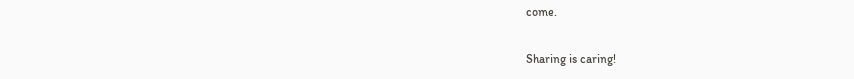come.

Sharing is caring!